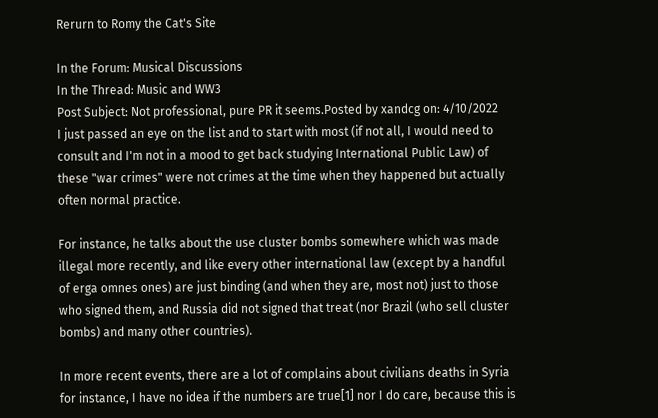Rerurn to Romy the Cat's Site

In the Forum: Musical Discussions
In the Thread: Music and WW3
Post Subject: Not professional, pure PR it seems.Posted by xandcg on: 4/10/2022
I just passed an eye on the list and to start with most (if not all, I would need to consult and I'm not in a mood to get back studying International Public Law) of these "war crimes" were not crimes at the time when they happened but actually often normal practice.

For instance, he talks about the use cluster bombs somewhere which was made illegal more recently, and like every other international law (except by a handful of erga omnes ones) are just binding (and when they are, most not) just to those who signed them, and Russia did not signed that treat (nor Brazil (who sell cluster bombs) and many other countries).

In more recent events, there are a lot of complains about civilians deaths in Syria for instance, I have no idea if the numbers are true[1] nor I do care, because this is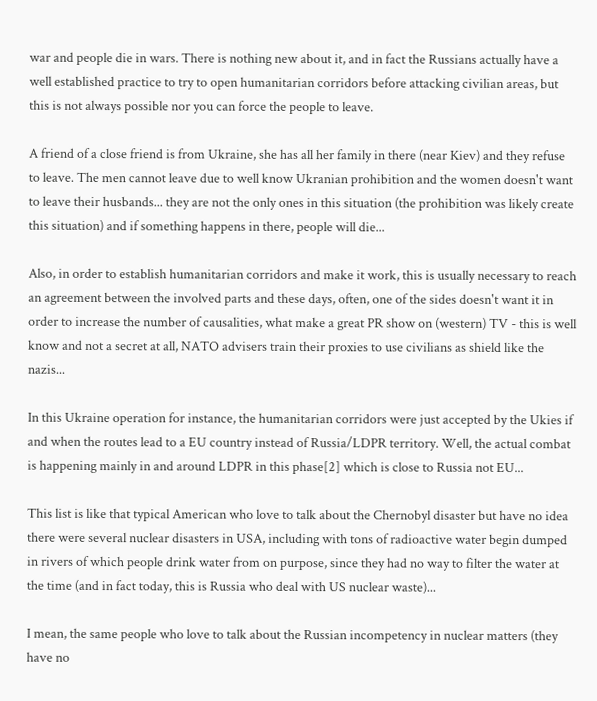war and people die in wars. There is nothing new about it, and in fact the Russians actually have a well established practice to try to open humanitarian corridors before attacking civilian areas, but this is not always possible nor you can force the people to leave.

A friend of a close friend is from Ukraine, she has all her family in there (near Kiev) and they refuse to leave. The men cannot leave due to well know Ukranian prohibition and the women doesn't want to leave their husbands... they are not the only ones in this situation (the prohibition was likely create this situation) and if something happens in there, people will die...

Also, in order to establish humanitarian corridors and make it work, this is usually necessary to reach an agreement between the involved parts and these days, often, one of the sides doesn't want it in order to increase the number of causalities, what make a great PR show on (western) TV - this is well know and not a secret at all, NATO advisers train their proxies to use civilians as shield like the nazis...

In this Ukraine operation for instance, the humanitarian corridors were just accepted by the Ukies if and when the routes lead to a EU country instead of Russia/LDPR territory. Well, the actual combat is happening mainly in and around LDPR in this phase[2] which is close to Russia not EU...

This list is like that typical American who love to talk about the Chernobyl disaster but have no idea there were several nuclear disasters in USA, including with tons of radioactive water begin dumped in rivers of which people drink water from on purpose, since they had no way to filter the water at the time (and in fact today, this is Russia who deal with US nuclear waste)...

I mean, the same people who love to talk about the Russian incompetency in nuclear matters (they have no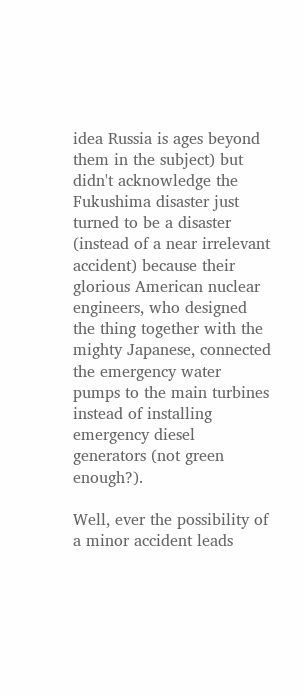idea Russia is ages beyond them in the subject) but didn't acknowledge the Fukushima disaster just turned to be a disaster (instead of a near irrelevant accident) because their glorious American nuclear engineers, who designed the thing together with the mighty Japanese, connected the emergency water pumps to the main turbines instead of installing emergency diesel generators (not green enough?).

Well, ever the possibility of a minor accident leads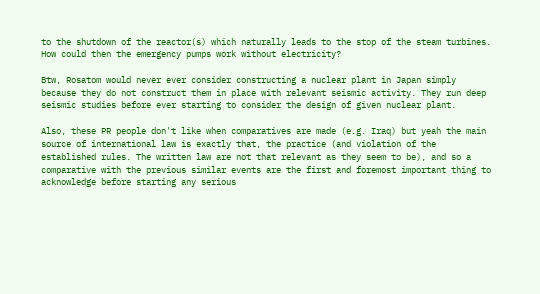to the shutdown of the reactor(s) which naturally leads to the stop of the steam turbines. How could then the emergency pumps work without electricity?

Btw, Rosatom would never ever consider constructing a nuclear plant in Japan simply because they do not construct them in place with relevant seismic activity. They run deep seismic studies before ever starting to consider the design of given nuclear plant.

Also, these PR people don't like when comparatives are made (e.g. Iraq) but yeah the main source of international law is exactly that, the practice (and violation of the established rules. The written law are not that relevant as they seem to be), and so a comparative with the previous similar events are the first and foremost important thing to acknowledge before starting any serious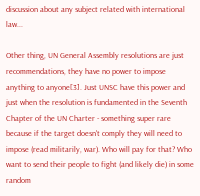discussion about any subject related with international law...

Other thing, UN General Assembly resolutions are just recommendations, they have no power to impose anything to anyone[3]. Just UNSC have this power and just when the resolution is fundamented in the Seventh Chapter of the UN Charter - something super rare because if the target doesn't comply they will need to impose (read militarily, war). Who will pay for that? Who want to send their people to fight (and likely die) in some random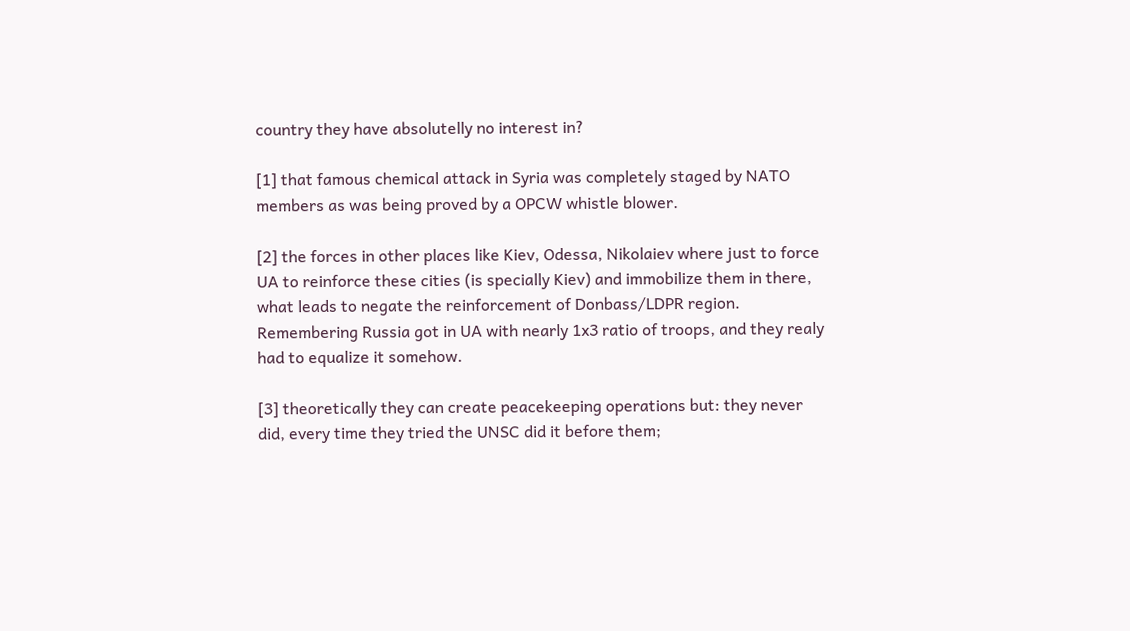country they have absolutelly no interest in?

[1] that famous chemical attack in Syria was completely staged by NATO members as was being proved by a OPCW whistle blower.

[2] the forces in other places like Kiev, Odessa, Nikolaiev where just to force UA to reinforce these cities (is specially Kiev) and immobilize them in there, what leads to negate the reinforcement of Donbass/LDPR region. Remembering Russia got in UA with nearly 1x3 ratio of troops, and they realy had to equalize it somehow.

[3] theoretically they can create peacekeeping operations but: they never did, every time they tried the UNSC did it before them;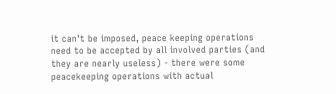it can't be imposed, peace keeping operations need to be accepted by all involved parties (and they are nearly useless) - there were some peacekeeping operations with actual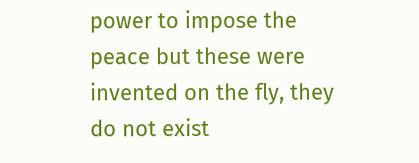power to impose the peace but these were invented on the fly, they do not exist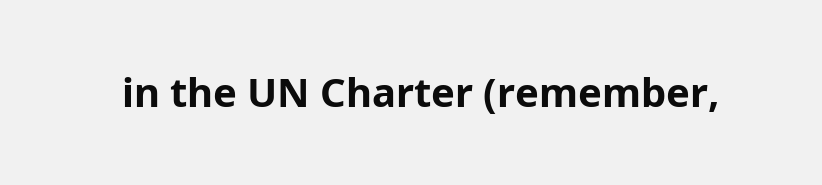in the UN Charter (remember,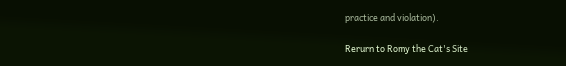practice and violation).

Rerurn to Romy the Cat's Site